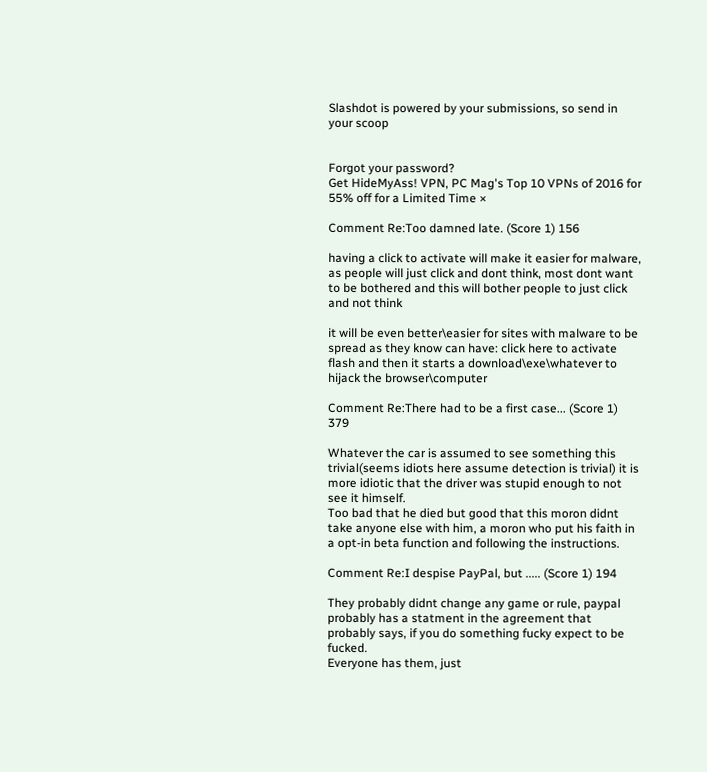Slashdot is powered by your submissions, so send in your scoop


Forgot your password?
Get HideMyAss! VPN, PC Mag's Top 10 VPNs of 2016 for 55% off for a Limited Time ×

Comment Re:Too damned late. (Score 1) 156

having a click to activate will make it easier for malware, as people will just click and dont think, most dont want to be bothered and this will bother people to just click and not think

it will be even better\easier for sites with malware to be spread as they know can have: click here to activate flash and then it starts a download\exe\whatever to hijack the browser\computer

Comment Re:There had to be a first case... (Score 1) 379

Whatever the car is assumed to see something this trivial(seems idiots here assume detection is trivial) it is more idiotic that the driver was stupid enough to not see it himself.
Too bad that he died but good that this moron didnt take anyone else with him, a moron who put his faith in a opt-in beta function and following the instructions.

Comment Re:I despise PayPal, but ..... (Score 1) 194

They probably didnt change any game or rule, paypal probably has a statment in the agreement that probably says, if you do something fucky expect to be fucked.
Everyone has them, just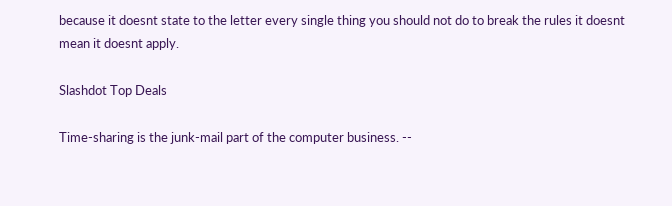because it doesnt state to the letter every single thing you should not do to break the rules it doesnt mean it doesnt apply.

Slashdot Top Deals

Time-sharing is the junk-mail part of the computer business. --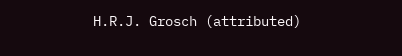H.R.J. Grosch (attributed)